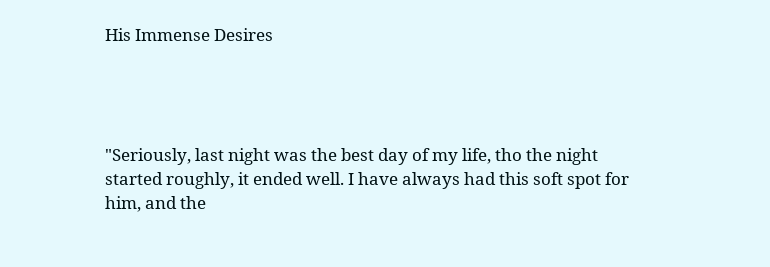His Immense Desires




"Seriously, last night was the best day of my life, tho the night started roughly, it ended well. I have always had this soft spot for him, and the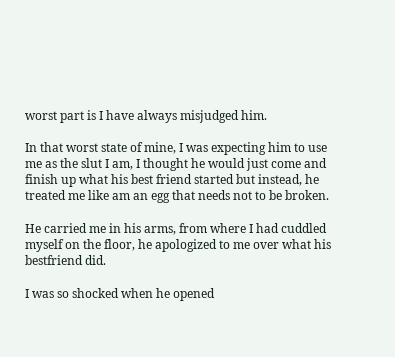worst part is I have always misjudged him.

In that worst state of mine, I was expecting him to use me as the slut I am, I thought he would just come and finish up what his best friend started but instead, he treated me like am an egg that needs not to be broken.

He carried me in his arms, from where I had cuddled myself on the floor, he apologized to me over what his bestfriend did.

I was so shocked when he opened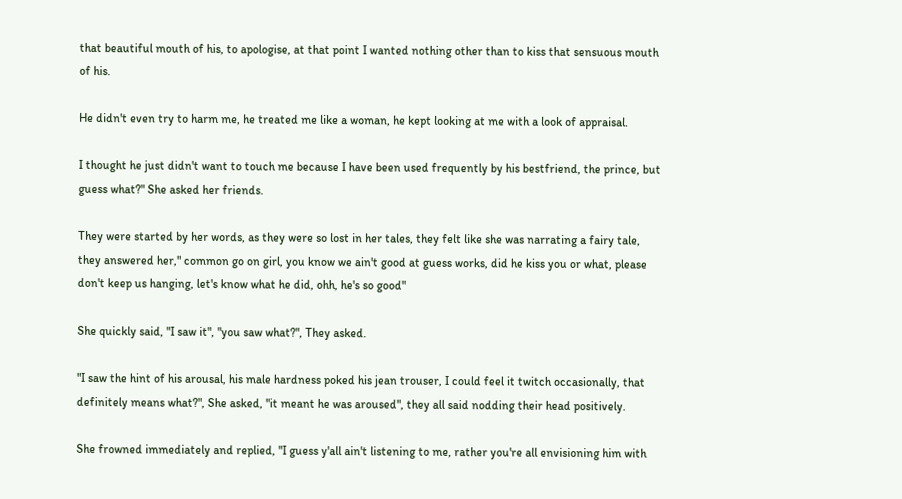that beautiful mouth of his, to apologise, at that point I wanted nothing other than to kiss that sensuous mouth of his.

He didn't even try to harm me, he treated me like a woman, he kept looking at me with a look of appraisal.

I thought he just didn't want to touch me because I have been used frequently by his bestfriend, the prince, but guess what?" She asked her friends.

They were started by her words, as they were so lost in her tales, they felt like she was narrating a fairy tale, they answered her," common go on girl, you know we ain't good at guess works, did he kiss you or what, please don't keep us hanging, let's know what he did, ohh, he's so good"

She quickly said, "I saw it", "you saw what?", They asked.

"I saw the hint of his arousal, his male hardness poked his jean trouser, I could feel it twitch occasionally, that definitely means what?", She asked, "it meant he was aroused", they all said nodding their head positively.

She frowned immediately and replied, "I guess y'all ain't listening to me, rather you're all envisioning him with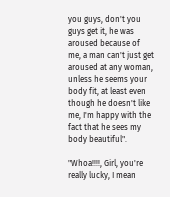you guys, don't you guys get it, he was aroused because of me, a man can't just get aroused at any woman, unless he seems your body fit, at least even though he doesn't like me, I'm happy with the fact that he sees my body beautiful".

"Whoa!!!!, Girl, you're really lucky, I mean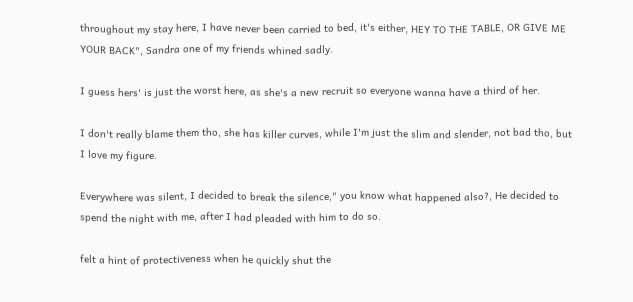throughout my stay here, I have never been carried to bed, it's either, HEY TO THE TABLE, OR GIVE ME YOUR BACK", Sandra one of my friends whined sadly.

I guess hers' is just the worst here, as she's a new recruit so everyone wanna have a third of her.

I don't really blame them tho, she has killer curves, while I'm just the slim and slender, not bad tho, but I love my figure.

Everywhere was silent, I decided to break the silence," you know what happened also?, He decided to spend the night with me, after I had pleaded with him to do so.

felt a hint of protectiveness when he quickly shut the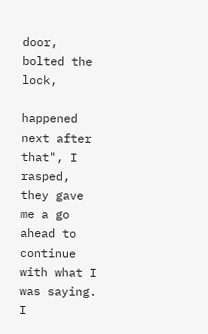door, bolted the lock,

happened next after that", I rasped, they gave me a go ahead to continue with what I was saying. I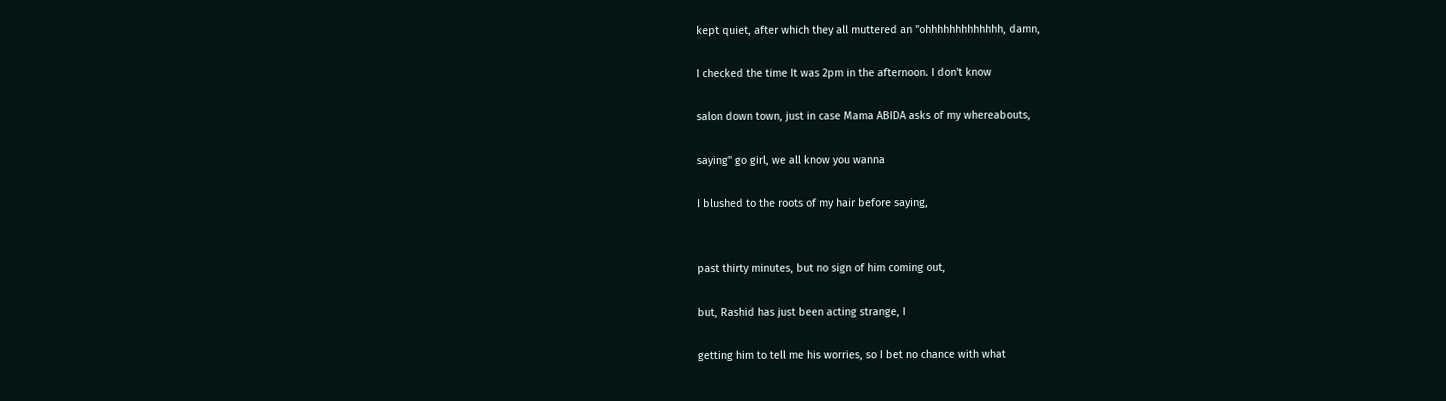kept quiet, after which they all muttered an "ohhhhhhhhhhhhh, damn,

I checked the time It was 2pm in the afternoon. I don't know

salon down town, just in case Mama ABIDA asks of my whereabouts,

saying" go girl, we all know you wanna

I blushed to the roots of my hair before saying,


past thirty minutes, but no sign of him coming out,

but, Rashid has just been acting strange, I

getting him to tell me his worries, so I bet no chance with what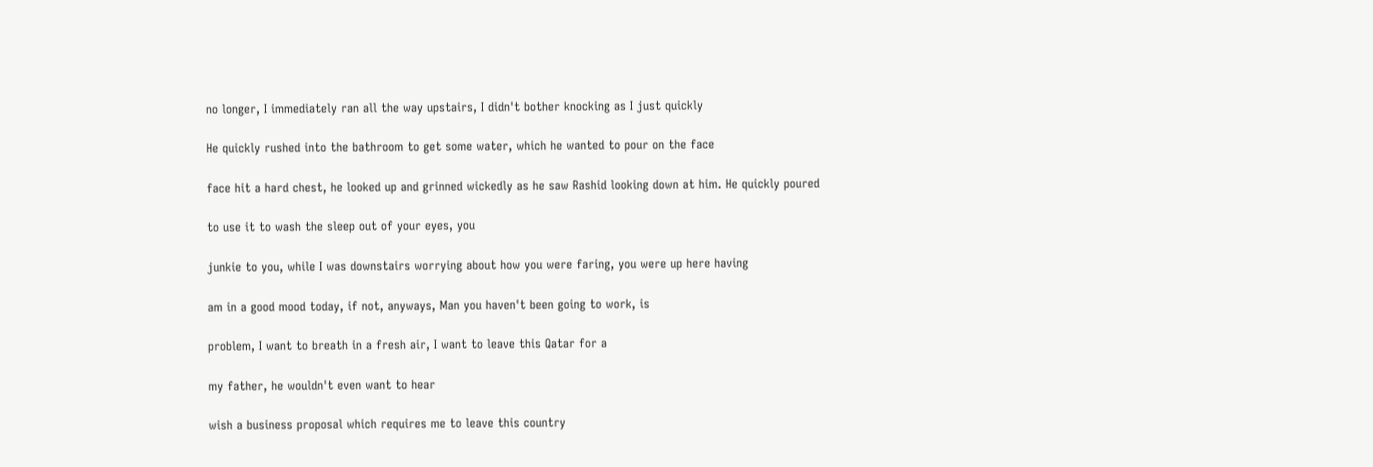no longer, I immediately ran all the way upstairs, I didn't bother knocking as I just quickly

He quickly rushed into the bathroom to get some water, which he wanted to pour on the face

face hit a hard chest, he looked up and grinned wickedly as he saw Rashid looking down at him. He quickly poured

to use it to wash the sleep out of your eyes, you

junkie to you, while I was downstairs worrying about how you were faring, you were up here having

am in a good mood today, if not, anyways, Man you haven't been going to work, is

problem, I want to breath in a fresh air, I want to leave this Qatar for a

my father, he wouldn't even want to hear

wish a business proposal which requires me to leave this country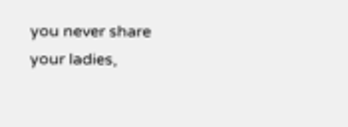you never share your ladies,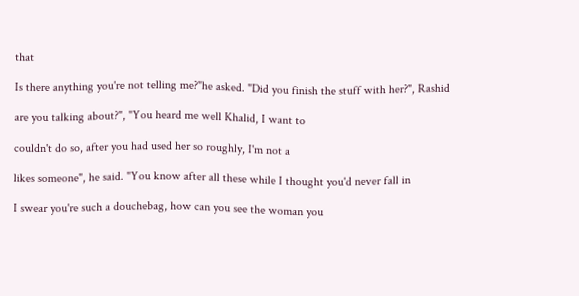that

Is there anything you're not telling me?"he asked. "Did you finish the stuff with her?", Rashid

are you talking about?", "You heard me well Khalid, I want to

couldn't do so, after you had used her so roughly, I'm not a

likes someone", he said. "You know after all these while I thought you'd never fall in

I swear you're such a douchebag, how can you see the woman you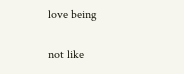love being

not like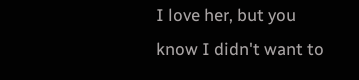I love her, but you know I didn't want to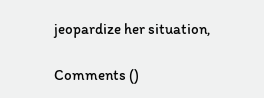jeopardize her situation,

Comments ()